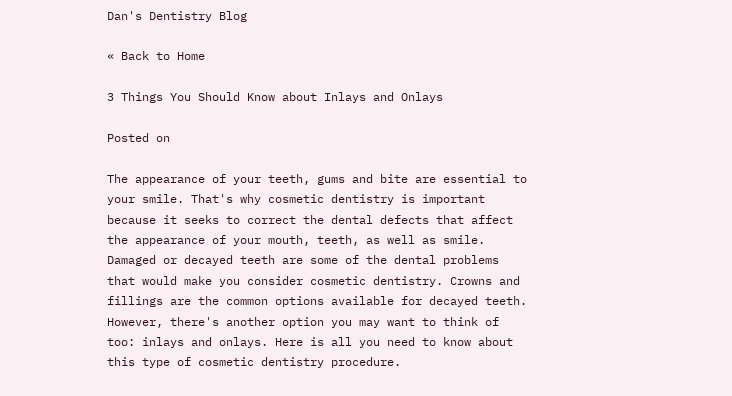Dan's Dentistry Blog

« Back to Home

3 Things You Should Know about Inlays and Onlays

Posted on

The appearance of your teeth, gums and bite are essential to your smile. That's why cosmetic dentistry is important because it seeks to correct the dental defects that affect the appearance of your mouth, teeth, as well as smile. Damaged or decayed teeth are some of the dental problems that would make you consider cosmetic dentistry. Crowns and fillings are the common options available for decayed teeth. However, there's another option you may want to think of too: inlays and onlays. Here is all you need to know about this type of cosmetic dentistry procedure.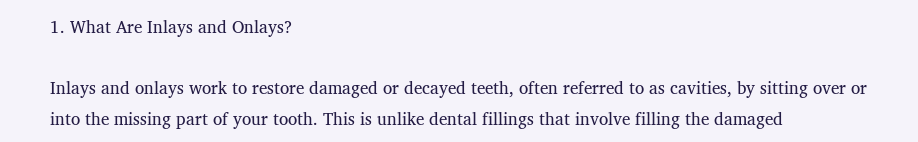1. What Are Inlays and Onlays?

Inlays and onlays work to restore damaged or decayed teeth, often referred to as cavities, by sitting over or into the missing part of your tooth. This is unlike dental fillings that involve filling the damaged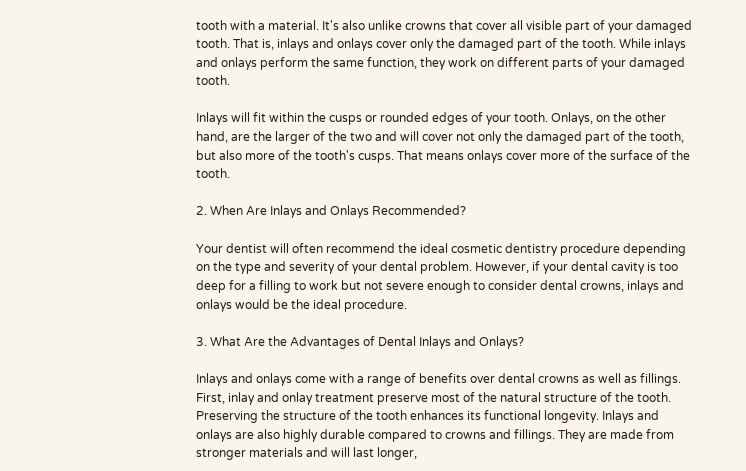tooth with a material. It's also unlike crowns that cover all visible part of your damaged tooth. That is, inlays and onlays cover only the damaged part of the tooth. While inlays and onlays perform the same function, they work on different parts of your damaged tooth.

Inlays will fit within the cusps or rounded edges of your tooth. Onlays, on the other hand, are the larger of the two and will cover not only the damaged part of the tooth, but also more of the tooth's cusps. That means onlays cover more of the surface of the tooth.

2. When Are Inlays and Onlays Recommended?

Your dentist will often recommend the ideal cosmetic dentistry procedure depending on the type and severity of your dental problem. However, if your dental cavity is too deep for a filling to work but not severe enough to consider dental crowns, inlays and onlays would be the ideal procedure.

3. What Are the Advantages of Dental Inlays and Onlays?

Inlays and onlays come with a range of benefits over dental crowns as well as fillings. First, inlay and onlay treatment preserve most of the natural structure of the tooth. Preserving the structure of the tooth enhances its functional longevity. Inlays and onlays are also highly durable compared to crowns and fillings. They are made from stronger materials and will last longer,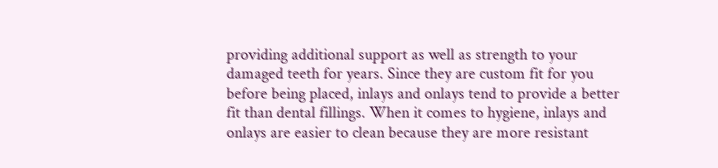providing additional support as well as strength to your damaged teeth for years. Since they are custom fit for you before being placed, inlays and onlays tend to provide a better fit than dental fillings. When it comes to hygiene, inlays and onlays are easier to clean because they are more resistant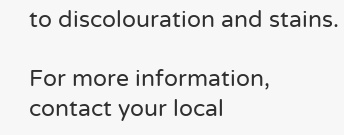to discolouration and stains.

For more information, contact your local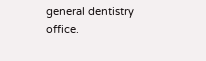general dentistry office.